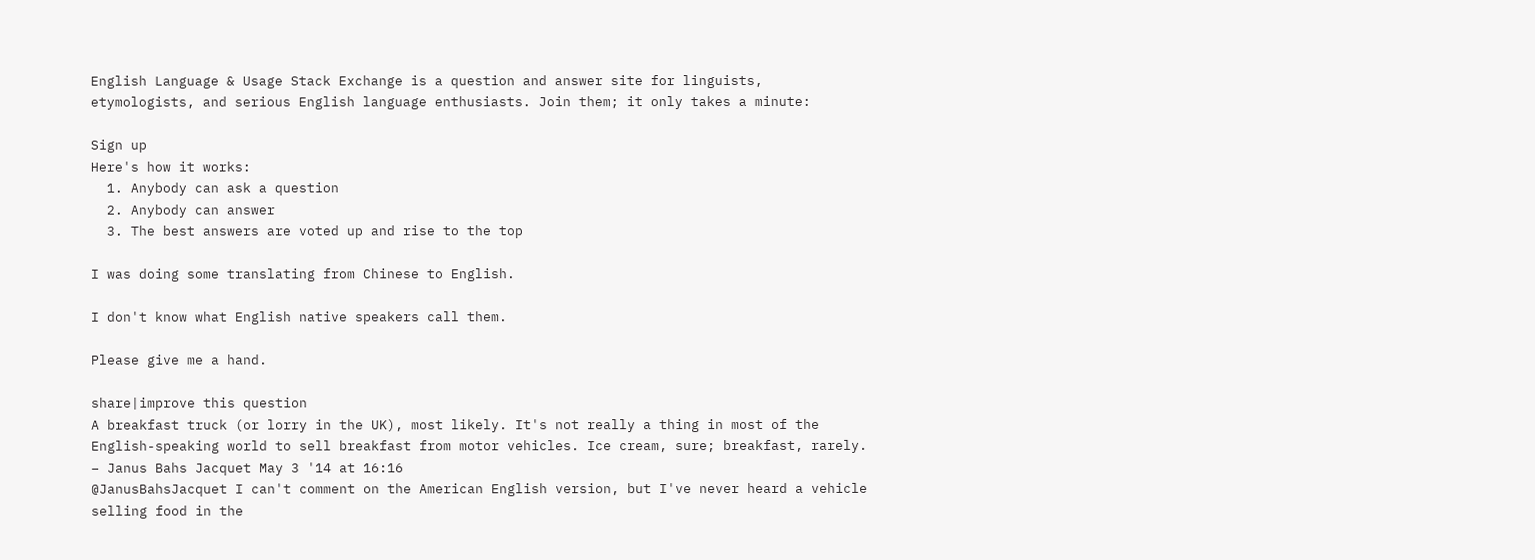English Language & Usage Stack Exchange is a question and answer site for linguists, etymologists, and serious English language enthusiasts. Join them; it only takes a minute:

Sign up
Here's how it works:
  1. Anybody can ask a question
  2. Anybody can answer
  3. The best answers are voted up and rise to the top

I was doing some translating from Chinese to English.

I don't know what English native speakers call them.

Please give me a hand.

share|improve this question
A breakfast truck (or lorry in the UK), most likely. It's not really a thing in most of the English-speaking world to sell breakfast from motor vehicles. Ice cream, sure; breakfast, rarely. – Janus Bahs Jacquet May 3 '14 at 16:16
@JanusBahsJacquet I can't comment on the American English version, but I've never heard a vehicle selling food in the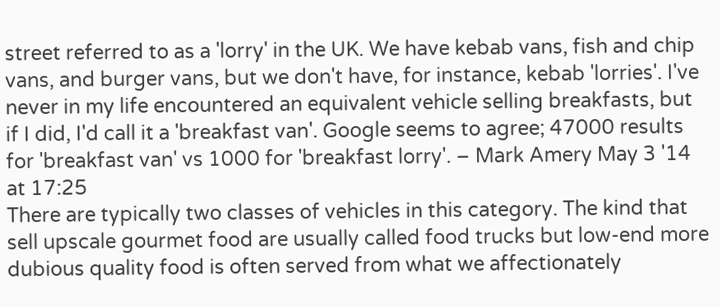street referred to as a 'lorry' in the UK. We have kebab vans, fish and chip vans, and burger vans, but we don't have, for instance, kebab 'lorries'. I've never in my life encountered an equivalent vehicle selling breakfasts, but if I did, I'd call it a 'breakfast van'. Google seems to agree; 47000 results for 'breakfast van' vs 1000 for 'breakfast lorry'. – Mark Amery May 3 '14 at 17:25
There are typically two classes of vehicles in this category. The kind that sell upscale gourmet food are usually called food trucks but low-end more dubious quality food is often served from what we affectionately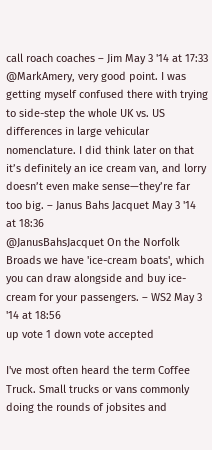call roach coaches – Jim May 3 '14 at 17:33
@MarkAmery, very good point. I was getting myself confused there with trying to side-step the whole UK vs. US differences in large vehicular nomenclature. I did think later on that it’s definitely an ice cream van, and lorry doesn’t even make sense—they’re far too big. – Janus Bahs Jacquet May 3 '14 at 18:36
@JanusBahsJacquet On the Norfolk Broads we have 'ice-cream boats', which you can draw alongside and buy ice-cream for your passengers. – WS2 May 3 '14 at 18:56
up vote 1 down vote accepted

I've most often heard the term Coffee Truck. Small trucks or vans commonly doing the rounds of jobsites and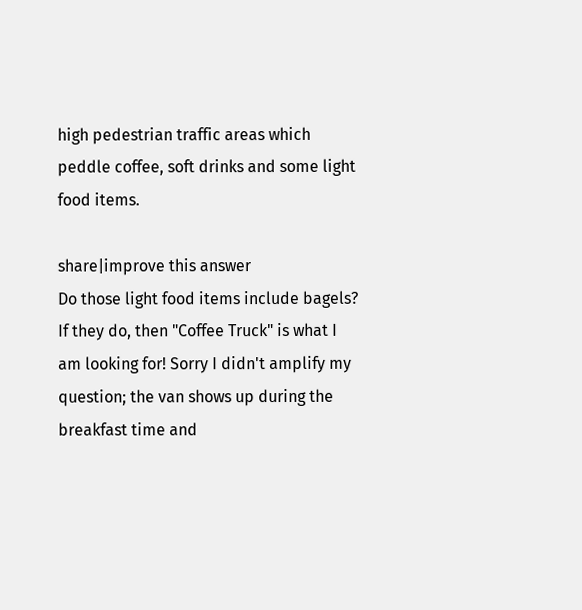high pedestrian traffic areas which peddle coffee, soft drinks and some light food items.

share|improve this answer
Do those light food items include bagels? If they do, then "Coffee Truck" is what I am looking for! Sorry I didn't amplify my question; the van shows up during the breakfast time and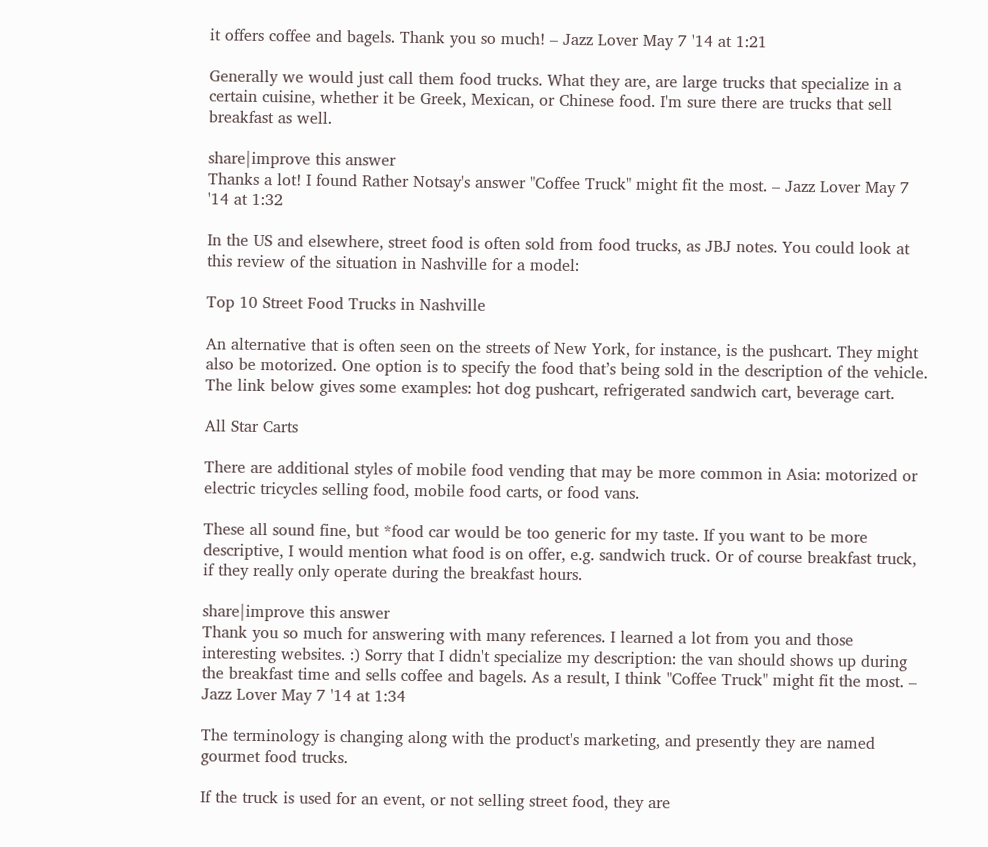it offers coffee and bagels. Thank you so much! – Jazz Lover May 7 '14 at 1:21

Generally we would just call them food trucks. What they are, are large trucks that specialize in a certain cuisine, whether it be Greek, Mexican, or Chinese food. I'm sure there are trucks that sell breakfast as well.

share|improve this answer
Thanks a lot! I found Rather Notsay's answer "Coffee Truck" might fit the most. – Jazz Lover May 7 '14 at 1:32

In the US and elsewhere, street food is often sold from food trucks, as JBJ notes. You could look at this review of the situation in Nashville for a model:

Top 10 Street Food Trucks in Nashville

An alternative that is often seen on the streets of New York, for instance, is the pushcart. They might also be motorized. One option is to specify the food that’s being sold in the description of the vehicle. The link below gives some examples: hot dog pushcart, refrigerated sandwich cart, beverage cart.

All Star Carts

There are additional styles of mobile food vending that may be more common in Asia: motorized or electric tricycles selling food, mobile food carts, or food vans.

These all sound fine, but *food car would be too generic for my taste. If you want to be more descriptive, I would mention what food is on offer, e.g. sandwich truck. Or of course breakfast truck, if they really only operate during the breakfast hours.

share|improve this answer
Thank you so much for answering with many references. I learned a lot from you and those interesting websites. :) Sorry that I didn't specialize my description: the van should shows up during the breakfast time and sells coffee and bagels. As a result, I think "Coffee Truck" might fit the most. – Jazz Lover May 7 '14 at 1:34

The terminology is changing along with the product's marketing, and presently they are named gourmet food trucks.

If the truck is used for an event, or not selling street food, they are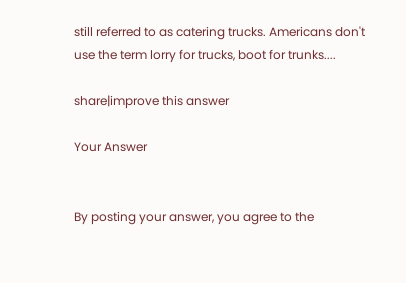still referred to as catering trucks. Americans don't use the term lorry for trucks, boot for trunks....

share|improve this answer

Your Answer


By posting your answer, you agree to the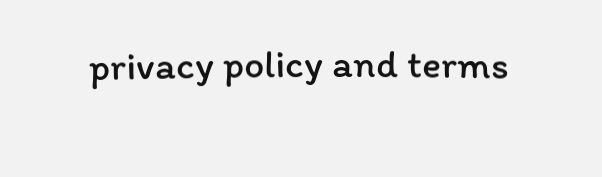privacy policy and terms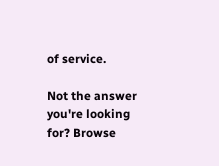of service.

Not the answer you're looking for? Browse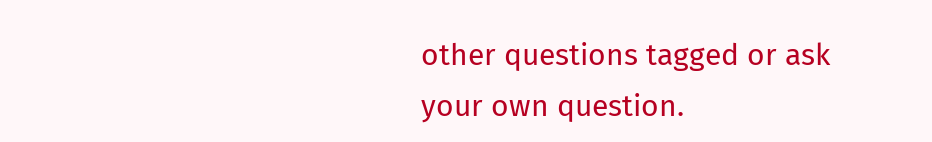other questions tagged or ask your own question.